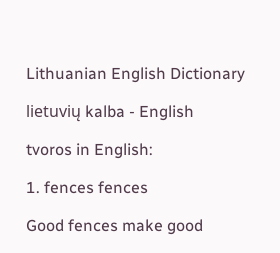Lithuanian English Dictionary

lietuvių kalba - English

tvoros in English:

1. fences fences

Good fences make good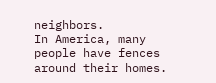neighbors.
In America, many people have fences around their homes.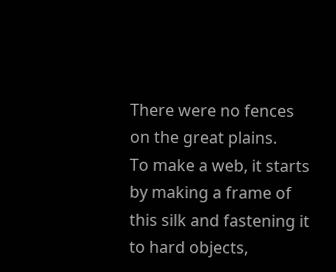There were no fences on the great plains.
To make a web, it starts by making a frame of this silk and fastening it to hard objects,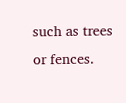such as trees or fences.